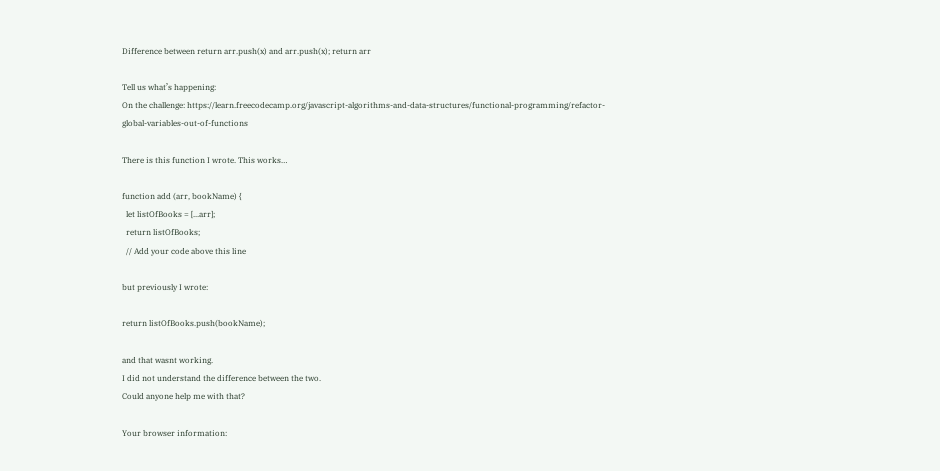Difference between return arr.push(x) and arr.push(x); return arr

Tell us what’s happening:
On the challenge: https://learn.freecodecamp.org/javascript-algorithms-and-data-structures/functional-programming/refactor-global-variables-out-of-functions

There is this function I wrote. This works…

function add (arr, bookName) {
  let listOfBooks = [...arr];
  return listOfBooks;
  // Add your code above this line

but previously I wrote:

return listOfBooks.push(bookName);

and that wasnt working.
I did not understand the difference between the two.
Could anyone help me with that?

Your browser information: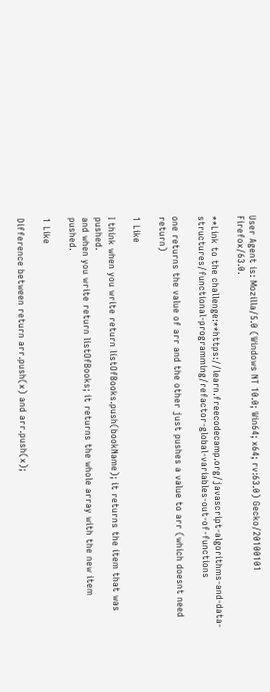User Agent is: Mozilla/5.0 (Windows NT 10.0; Win64; x64; rv:63.0) Gecko/20100101 Firefox/63.0.

**Link to the challenge:**https://learn.freecodecamp.org/javascript-algorithms-and-data-structures/functional-programming/refactor-global-variables-out-of-functions

one returns the value of arr and the other just pushes a value to arr (which doesnt need return)

1 Like

I think when you write return listOfBooks.push(bookName); it returns the item that was pushed.
and when you write return listOfBooks; it returns the whole array with the new item pushed.

1 Like

Difference between return arr.push(x) and arr.push(x);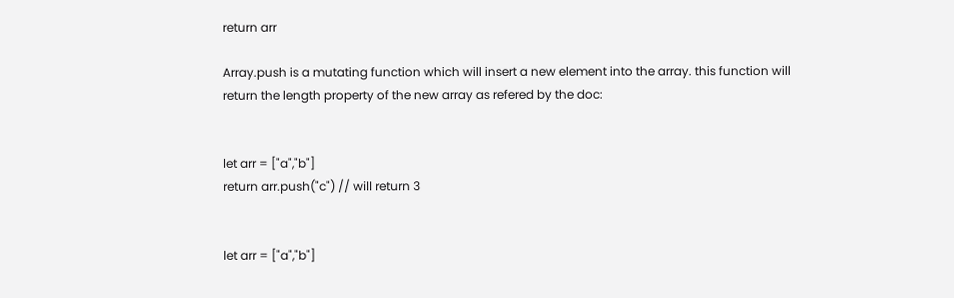return arr

Array.push is a mutating function which will insert a new element into the array. this function will return the length property of the new array as refered by the doc:


let arr = ["a","b"]
return arr.push("c") // will return 3


let arr = ["a","b"]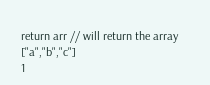return arr // will return the array ["a","b","c"]
1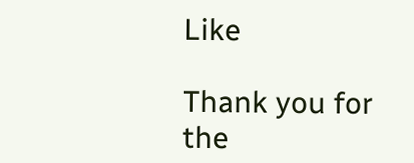Like

Thank you for the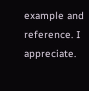example and reference. I appreciate.